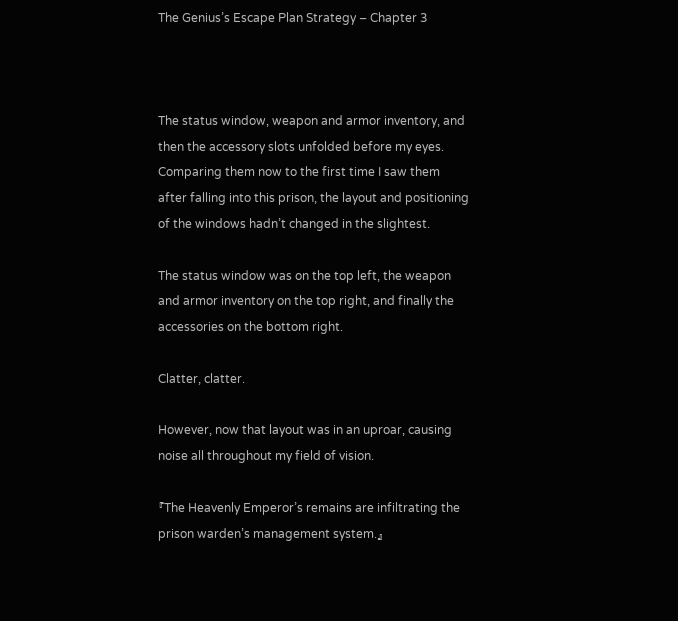The Genius’s Escape Plan Strategy – Chapter 3



The status window, weapon and armor inventory, and then the accessory slots unfolded before my eyes. Comparing them now to the first time I saw them after falling into this prison, the layout and positioning of the windows hadn’t changed in the slightest.

The status window was on the top left, the weapon and armor inventory on the top right, and finally the accessories on the bottom right.

Clatter, clatter.

However, now that layout was in an uproar, causing noise all throughout my field of vision.

『The Heavenly Emperor’s remains are infiltrating the prison warden’s management system.』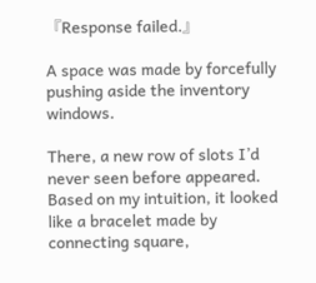『Response failed.』

A space was made by forcefully pushing aside the inventory windows.

There, a new row of slots I’d never seen before appeared. Based on my intuition, it looked like a bracelet made by connecting square,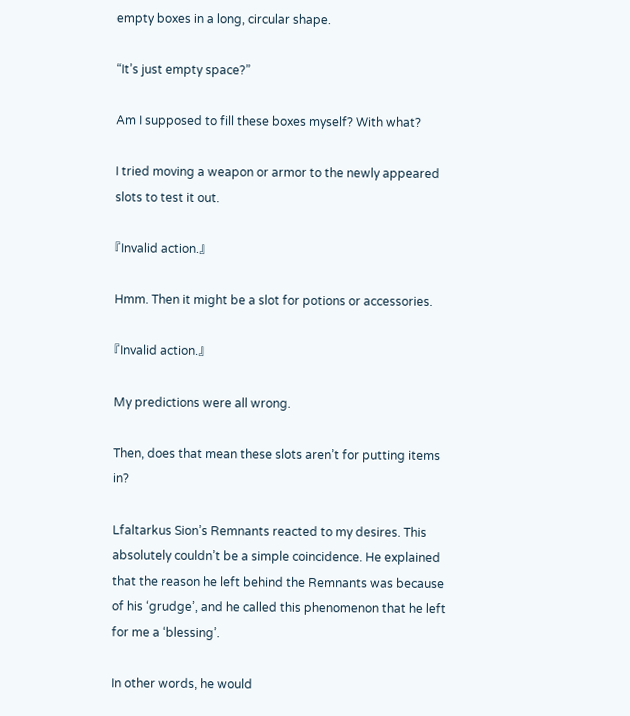empty boxes in a long, circular shape.

“It’s just empty space?”

Am I supposed to fill these boxes myself? With what?

I tried moving a weapon or armor to the newly appeared slots to test it out.

『Invalid action.』

Hmm. Then it might be a slot for potions or accessories.

『Invalid action.』

My predictions were all wrong.

Then, does that mean these slots aren’t for putting items in?

Lfaltarkus Sion’s Remnants reacted to my desires. This absolutely couldn’t be a simple coincidence. He explained that the reason he left behind the Remnants was because of his ‘grudge’, and he called this phenomenon that he left for me a ‘blessing’.

In other words, he would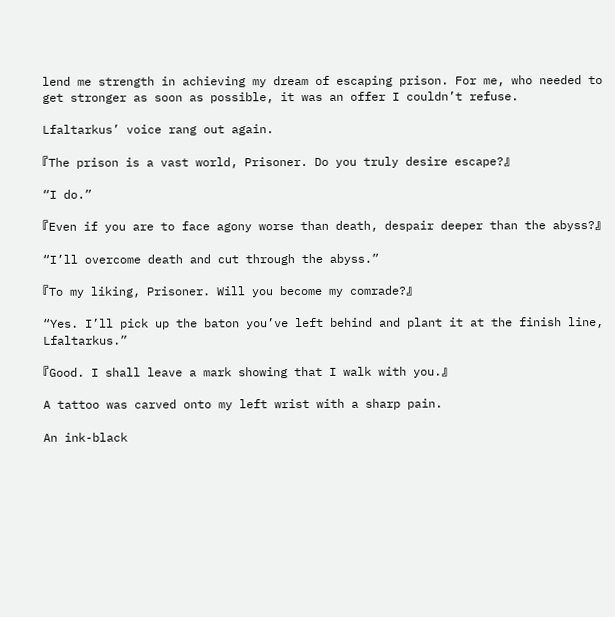lend me strength in achieving my dream of escaping prison. For me, who needed to get stronger as soon as possible, it was an offer I couldn’t refuse.

Lfaltarkus’ voice rang out again.

『The prison is a vast world, Prisoner. Do you truly desire escape?』

“I do.”

『Even if you are to face agony worse than death, despair deeper than the abyss?』

“I’ll overcome death and cut through the abyss.”

『To my liking, Prisoner. Will you become my comrade?』

“Yes. I’ll pick up the baton you’ve left behind and plant it at the finish line, Lfaltarkus.”

『Good. I shall leave a mark showing that I walk with you.』

A tattoo was carved onto my left wrist with a sharp pain.

An ink-black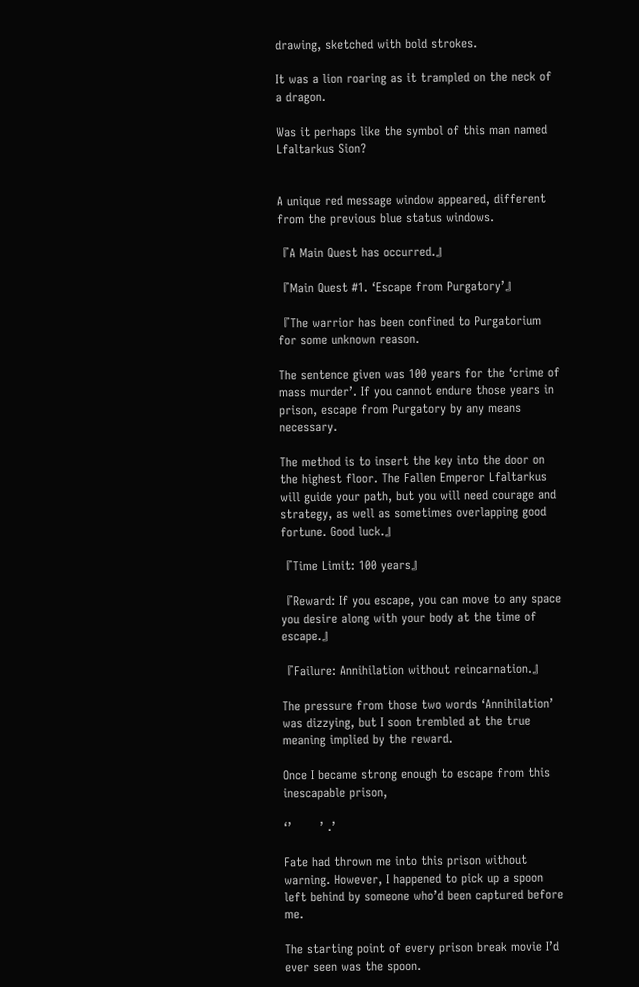drawing, sketched with bold strokes.

It was a lion roaring as it trampled on the neck of a dragon.

Was it perhaps like the symbol of this man named Lfaltarkus Sion?


A unique red message window appeared, different from the previous blue status windows.

『A Main Quest has occurred.』

『Main Quest #1. ‘Escape from Purgatory’』

『The warrior has been confined to Purgatorium for some unknown reason.

The sentence given was 100 years for the ‘crime of mass murder’. If you cannot endure those years in prison, escape from Purgatory by any means necessary.

The method is to insert the key into the door on the highest floor. The Fallen Emperor Lfaltarkus will guide your path, but you will need courage and strategy, as well as sometimes overlapping good fortune. Good luck.』

『Time Limit: 100 years』

『Reward: If you escape, you can move to any space you desire along with your body at the time of escape.』

『Failure: Annihilation without reincarnation.』

The pressure from those two words ‘Annihilation’ was dizzying, but I soon trembled at the true meaning implied by the reward.

Once I became strong enough to escape from this inescapable prison,

‘’       ’ .’

Fate had thrown me into this prison without warning. However, I happened to pick up a spoon left behind by someone who’d been captured before me.

The starting point of every prison break movie I’d ever seen was the spoon.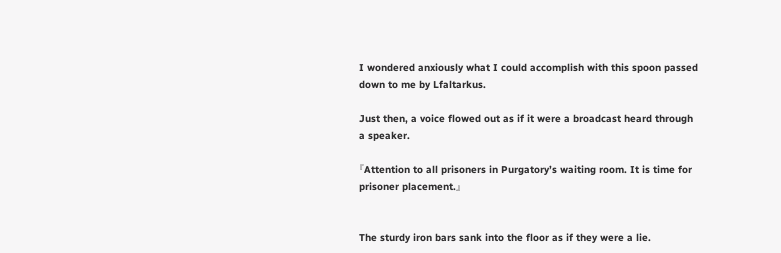I wondered anxiously what I could accomplish with this spoon passed down to me by Lfaltarkus.

Just then, a voice flowed out as if it were a broadcast heard through a speaker.

『Attention to all prisoners in Purgatory’s waiting room. It is time for prisoner placement.』


The sturdy iron bars sank into the floor as if they were a lie.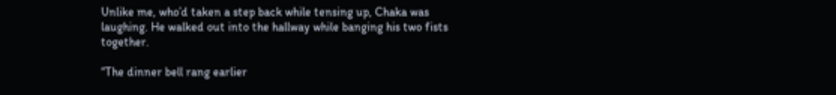Unlike me, who’d taken a step back while tensing up, Chaka was laughing. He walked out into the hallway while banging his two fists together.

“The dinner bell rang earlier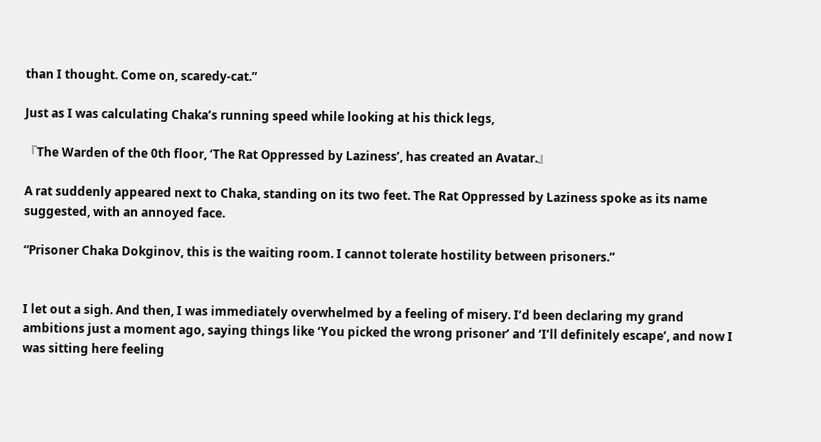than I thought. Come on, scaredy-cat.”

Just as I was calculating Chaka’s running speed while looking at his thick legs,

『The Warden of the 0th floor, ‘The Rat Oppressed by Laziness’, has created an Avatar.』

A rat suddenly appeared next to Chaka, standing on its two feet. The Rat Oppressed by Laziness spoke as its name suggested, with an annoyed face.

“Prisoner Chaka Dokginov, this is the waiting room. I cannot tolerate hostility between prisoners.”


I let out a sigh. And then, I was immediately overwhelmed by a feeling of misery. I’d been declaring my grand ambitions just a moment ago, saying things like ‘You picked the wrong prisoner’ and ‘I’ll definitely escape’, and now I was sitting here feeling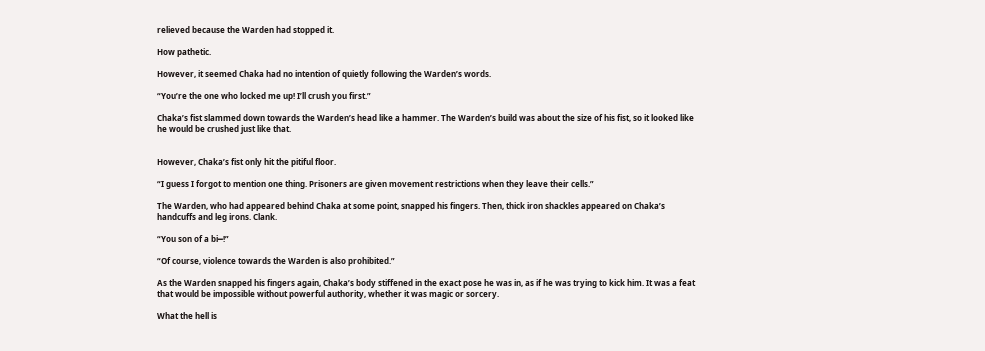relieved because the Warden had stopped it.

How pathetic.

However, it seemed Chaka had no intention of quietly following the Warden’s words.

“You’re the one who locked me up! I’ll crush you first.”

Chaka’s fist slammed down towards the Warden’s head like a hammer. The Warden’s build was about the size of his fist, so it looked like he would be crushed just like that.


However, Chaka’s fist only hit the pitiful floor.

“I guess I forgot to mention one thing. Prisoners are given movement restrictions when they leave their cells.”

The Warden, who had appeared behind Chaka at some point, snapped his fingers. Then, thick iron shackles appeared on Chaka’s handcuffs and leg irons. Clank.

“You son of a bi━!”

“Of course, violence towards the Warden is also prohibited.”

As the Warden snapped his fingers again, Chaka’s body stiffened in the exact pose he was in, as if he was trying to kick him. It was a feat that would be impossible without powerful authority, whether it was magic or sorcery.

What the hell is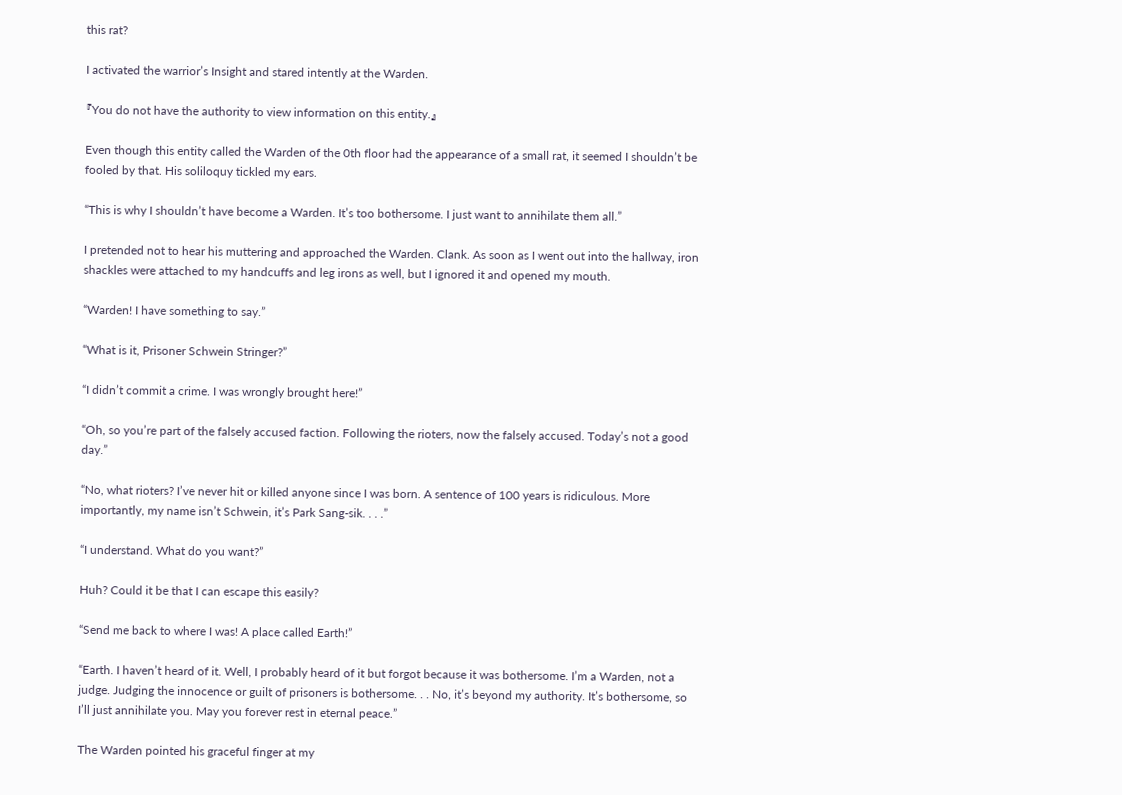this rat?

I activated the warrior’s Insight and stared intently at the Warden.

『You do not have the authority to view information on this entity.』

Even though this entity called the Warden of the 0th floor had the appearance of a small rat, it seemed I shouldn’t be fooled by that. His soliloquy tickled my ears.

“This is why I shouldn’t have become a Warden. It’s too bothersome. I just want to annihilate them all.”

I pretended not to hear his muttering and approached the Warden. Clank. As soon as I went out into the hallway, iron shackles were attached to my handcuffs and leg irons as well, but I ignored it and opened my mouth.

“Warden! I have something to say.”

“What is it, Prisoner Schwein Stringer?”

“I didn’t commit a crime. I was wrongly brought here!”

“Oh, so you’re part of the falsely accused faction. Following the rioters, now the falsely accused. Today’s not a good day.”

“No, what rioters? I’ve never hit or killed anyone since I was born. A sentence of 100 years is ridiculous. More importantly, my name isn’t Schwein, it’s Park Sang-sik. . . .”

“I understand. What do you want?”

Huh? Could it be that I can escape this easily?

“Send me back to where I was! A place called Earth!”

“Earth. I haven’t heard of it. Well, I probably heard of it but forgot because it was bothersome. I’m a Warden, not a judge. Judging the innocence or guilt of prisoners is bothersome. . . No, it’s beyond my authority. It’s bothersome, so I’ll just annihilate you. May you forever rest in eternal peace.”

The Warden pointed his graceful finger at my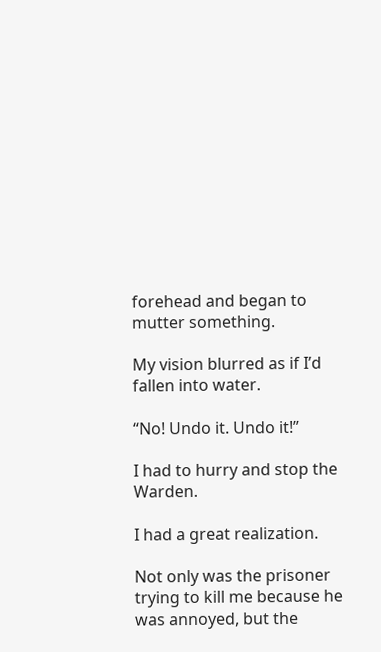forehead and began to mutter something.

My vision blurred as if I’d fallen into water.

“No! Undo it. Undo it!”

I had to hurry and stop the Warden.

I had a great realization.

Not only was the prisoner trying to kill me because he was annoyed, but the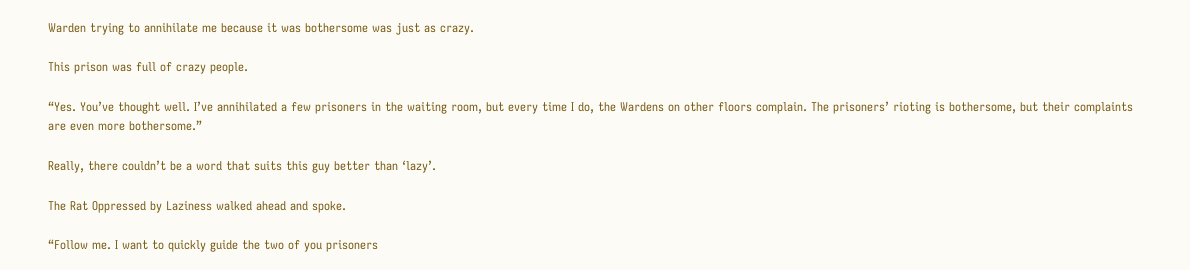Warden trying to annihilate me because it was bothersome was just as crazy.

This prison was full of crazy people.

“Yes. You’ve thought well. I’ve annihilated a few prisoners in the waiting room, but every time I do, the Wardens on other floors complain. The prisoners’ rioting is bothersome, but their complaints are even more bothersome.”

Really, there couldn’t be a word that suits this guy better than ‘lazy’.

The Rat Oppressed by Laziness walked ahead and spoke.

“Follow me. I want to quickly guide the two of you prisoners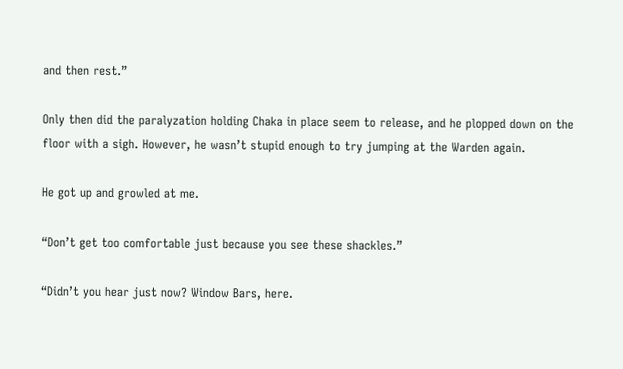and then rest.”

Only then did the paralyzation holding Chaka in place seem to release, and he plopped down on the floor with a sigh. However, he wasn’t stupid enough to try jumping at the Warden again.

He got up and growled at me.

“Don’t get too comfortable just because you see these shackles.”

“Didn’t you hear just now? Window Bars, here.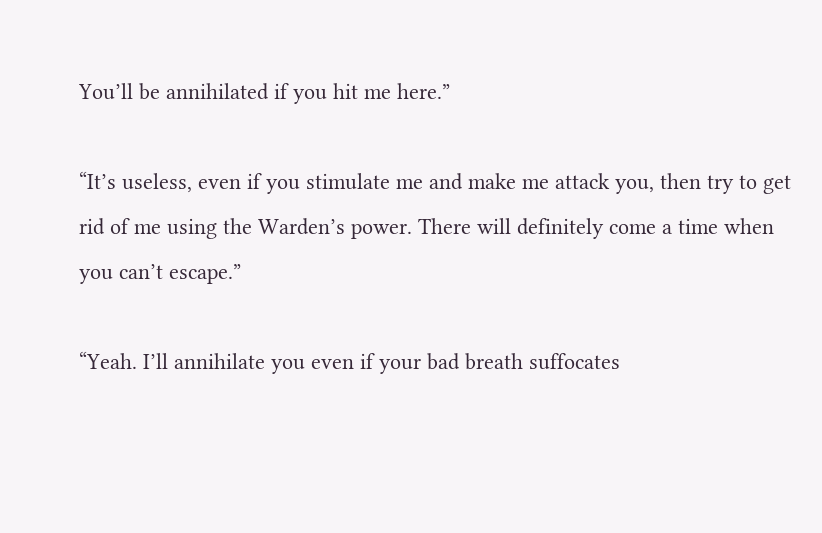You’ll be annihilated if you hit me here.”

“It’s useless, even if you stimulate me and make me attack you, then try to get rid of me using the Warden’s power. There will definitely come a time when you can’t escape.”

“Yeah. I’ll annihilate you even if your bad breath suffocates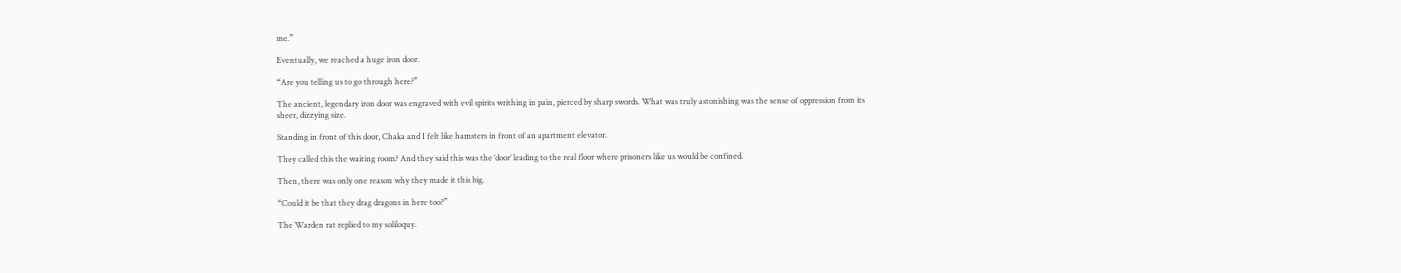me.”

Eventually, we reached a huge iron door.

“Are you telling us to go through here?”

The ancient, legendary iron door was engraved with evil spirits writhing in pain, pierced by sharp swords. What was truly astonishing was the sense of oppression from its sheer, dizzying size.

Standing in front of this door, Chaka and I felt like hamsters in front of an apartment elevator.

They called this the waiting room? And they said this was the ‘door’ leading to the real floor where prisoners like us would be confined.

Then, there was only one reason why they made it this big.

“Could it be that they drag dragons in here too?”

The Warden rat replied to my soliloquy.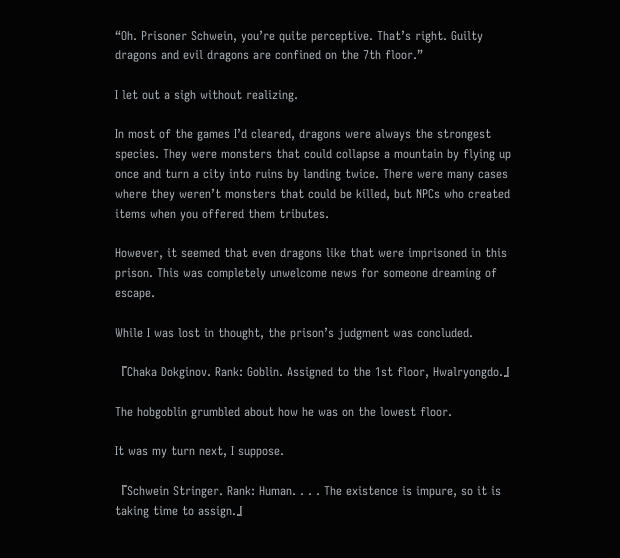“Oh. Prisoner Schwein, you’re quite perceptive. That’s right. Guilty dragons and evil dragons are confined on the 7th floor.”

I let out a sigh without realizing.

In most of the games I’d cleared, dragons were always the strongest species. They were monsters that could collapse a mountain by flying up once and turn a city into ruins by landing twice. There were many cases where they weren’t monsters that could be killed, but NPCs who created items when you offered them tributes.

However, it seemed that even dragons like that were imprisoned in this prison. This was completely unwelcome news for someone dreaming of escape.

While I was lost in thought, the prison’s judgment was concluded.

『Chaka Dokginov. Rank: Goblin. Assigned to the 1st floor, Hwalryongdo.』

The hobgoblin grumbled about how he was on the lowest floor.

It was my turn next, I suppose.

『Schwein Stringer. Rank: Human. . . . The existence is impure, so it is taking time to assign.』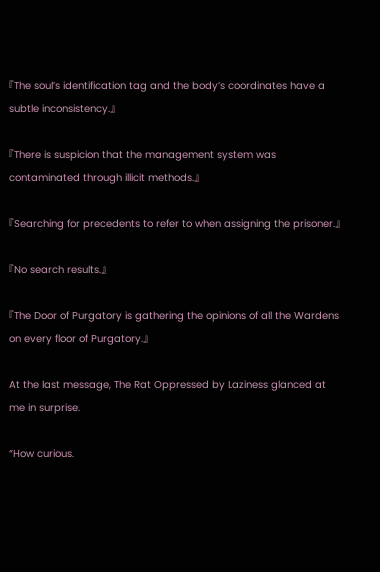『The soul’s identification tag and the body’s coordinates have a subtle inconsistency.』

『There is suspicion that the management system was contaminated through illicit methods.』

『Searching for precedents to refer to when assigning the prisoner.』

『No search results.』

『The Door of Purgatory is gathering the opinions of all the Wardens on every floor of Purgatory.』

At the last message, The Rat Oppressed by Laziness glanced at me in surprise.

“How curious.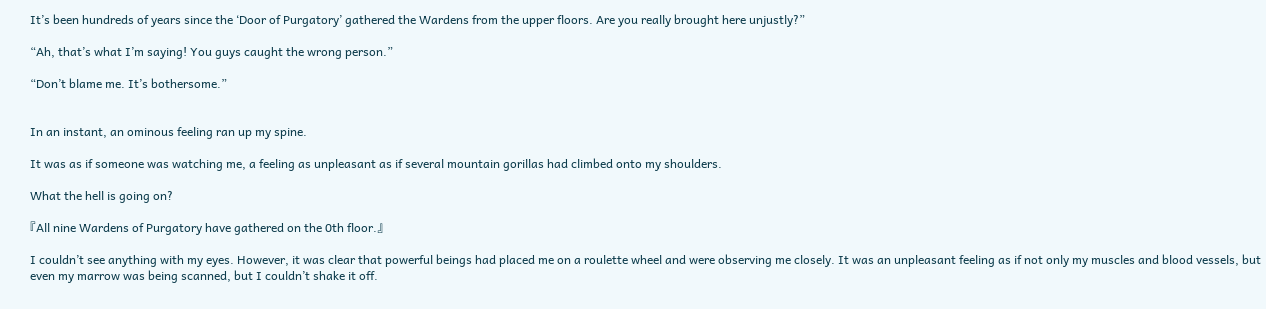It’s been hundreds of years since the ‘Door of Purgatory’ gathered the Wardens from the upper floors. Are you really brought here unjustly?”

“Ah, that’s what I’m saying! You guys caught the wrong person.”

“Don’t blame me. It’s bothersome.”


In an instant, an ominous feeling ran up my spine.

It was as if someone was watching me, a feeling as unpleasant as if several mountain gorillas had climbed onto my shoulders.

What the hell is going on?

『All nine Wardens of Purgatory have gathered on the 0th floor.』

I couldn’t see anything with my eyes. However, it was clear that powerful beings had placed me on a roulette wheel and were observing me closely. It was an unpleasant feeling as if not only my muscles and blood vessels, but even my marrow was being scanned, but I couldn’t shake it off.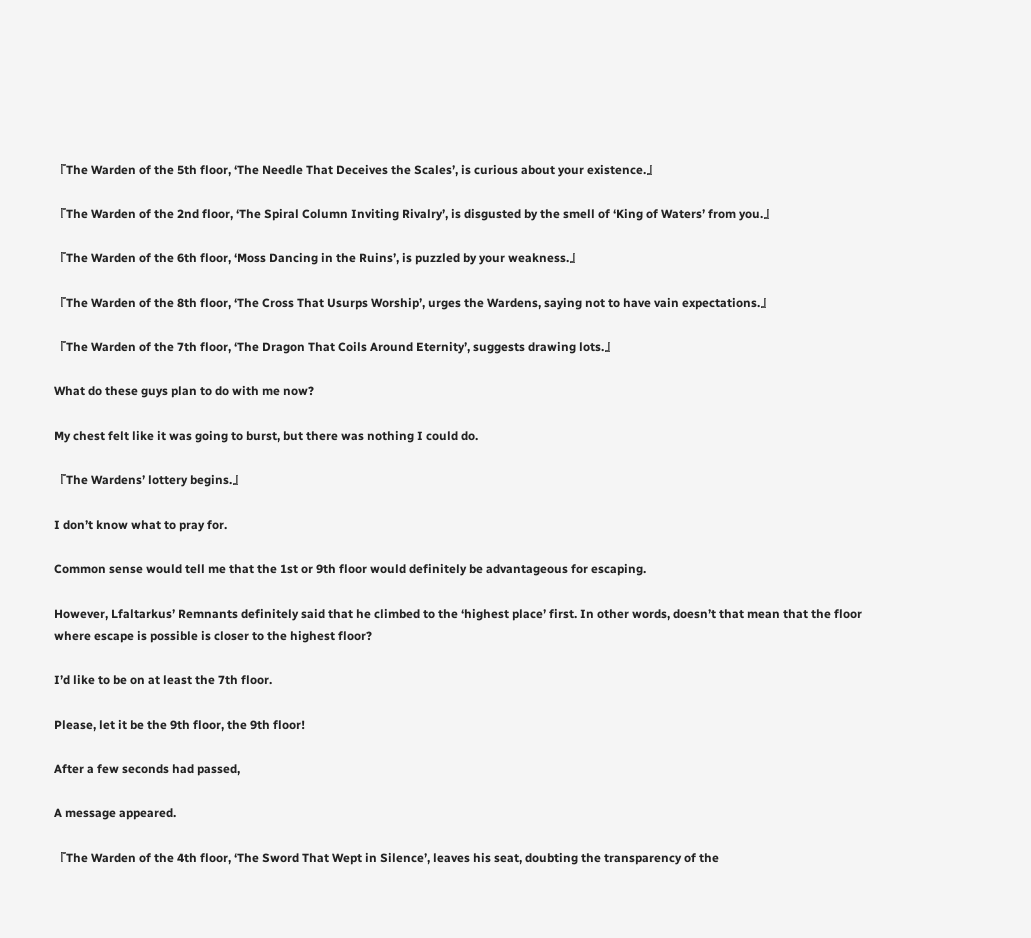『The Warden of the 5th floor, ‘The Needle That Deceives the Scales’, is curious about your existence.』

『The Warden of the 2nd floor, ‘The Spiral Column Inviting Rivalry’, is disgusted by the smell of ‘King of Waters’ from you.』

『The Warden of the 6th floor, ‘Moss Dancing in the Ruins’, is puzzled by your weakness.』

『The Warden of the 8th floor, ‘The Cross That Usurps Worship’, urges the Wardens, saying not to have vain expectations.』

『The Warden of the 7th floor, ‘The Dragon That Coils Around Eternity’, suggests drawing lots.』

What do these guys plan to do with me now?

My chest felt like it was going to burst, but there was nothing I could do.

『The Wardens’ lottery begins.』

I don’t know what to pray for.

Common sense would tell me that the 1st or 9th floor would definitely be advantageous for escaping.

However, Lfaltarkus’ Remnants definitely said that he climbed to the ‘highest place’ first. In other words, doesn’t that mean that the floor where escape is possible is closer to the highest floor?

I’d like to be on at least the 7th floor.

Please, let it be the 9th floor, the 9th floor!

After a few seconds had passed,

A message appeared.

『The Warden of the 4th floor, ‘The Sword That Wept in Silence’, leaves his seat, doubting the transparency of the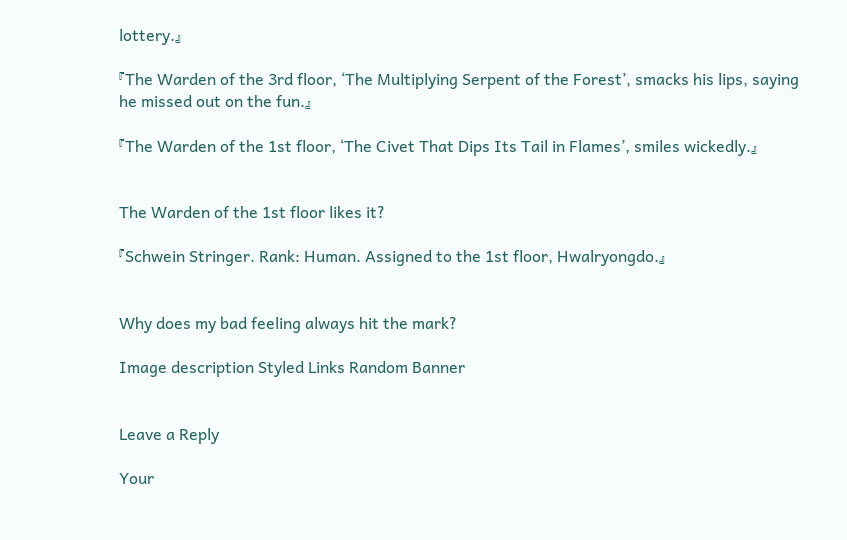lottery.』

『The Warden of the 3rd floor, ‘The Multiplying Serpent of the Forest’, smacks his lips, saying he missed out on the fun.』

『The Warden of the 1st floor, ‘The Civet That Dips Its Tail in Flames’, smiles wickedly.』


The Warden of the 1st floor likes it?

『Schwein Stringer. Rank: Human. Assigned to the 1st floor, Hwalryongdo.』


Why does my bad feeling always hit the mark?

Image description Styled Links Random Banner


Leave a Reply

Your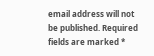email address will not be published. Required fields are marked *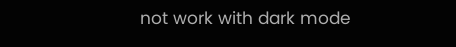not work with dark mode